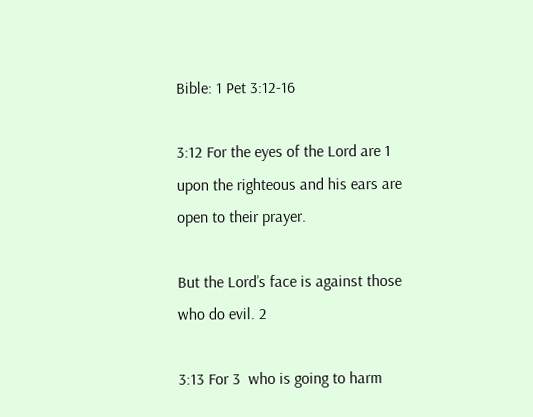Bible: 1 Pet 3:12-16

3:12 For the eyes of the Lord are 1  upon the righteous and his ears are open to their prayer.

But the Lord’s face is against those who do evil. 2

3:13 For 3  who is going to harm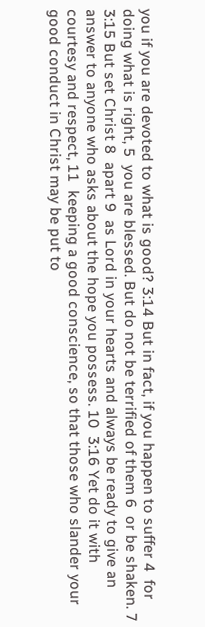you if you are devoted to what is good? 3:14 But in fact, if you happen to suffer 4  for doing what is right, 5  you are blessed. But do not be terrified of them 6  or be shaken. 7  3:15 But set Christ 8  apart 9  as Lord in your hearts and always be ready to give an answer to anyone who asks about the hope you possess. 10  3:16 Yet do it with courtesy and respect, 11  keeping a good conscience, so that those who slander your good conduct in Christ may be put to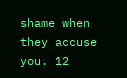shame when they accuse you. 12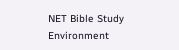NET Bible Study Environment